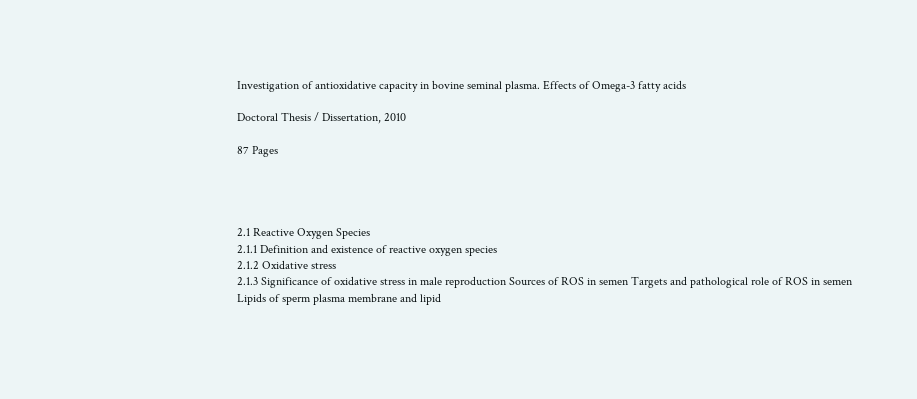Investigation of antioxidative capacity in bovine seminal plasma. Effects of Omega-3 fatty acids

Doctoral Thesis / Dissertation, 2010

87 Pages




2.1 Reactive Oxygen Species
2.1.1 Definition and existence of reactive oxygen species
2.1.2 Oxidative stress
2.1.3 Significance of oxidative stress in male reproduction Sources of ROS in semen Targets and pathological role of ROS in semen
Lipids of sperm plasma membrane and lipid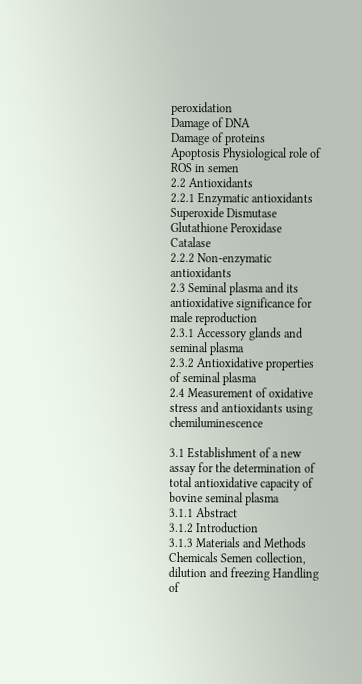peroxidation
Damage of DNA
Damage of proteins
Apoptosis Physiological role of ROS in semen
2.2 Antioxidants
2.2.1 Enzymatic antioxidants Superoxide Dismutase Glutathione Peroxidase Catalase
2.2.2 Non-enzymatic antioxidants
2.3 Seminal plasma and its antioxidative significance for male reproduction
2.3.1 Accessory glands and seminal plasma
2.3.2 Antioxidative properties of seminal plasma
2.4 Measurement of oxidative stress and antioxidants using chemiluminescence

3.1 Establishment of a new assay for the determination of total antioxidative capacity of bovine seminal plasma
3.1.1 Abstract
3.1.2 Introduction
3.1.3 Materials and Methods Chemicals Semen collection, dilution and freezing Handling of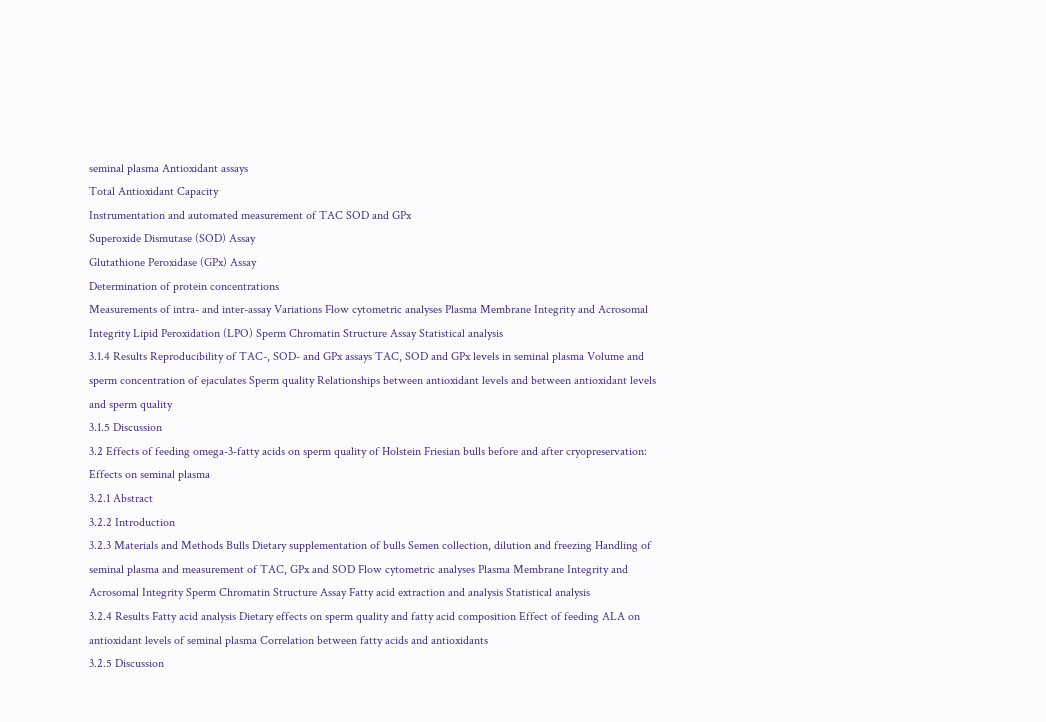seminal plasma Antioxidant assays
Total Antioxidant Capacity
Instrumentation and automated measurement of TAC SOD and GPx
Superoxide Dismutase (SOD) Assay
Glutathione Peroxidase (GPx) Assay
Determination of protein concentrations
Measurements of intra- and inter-assay Variations Flow cytometric analyses Plasma Membrane Integrity and Acrosomal Integrity Lipid Peroxidation (LPO) Sperm Chromatin Structure Assay Statistical analysis
3.1.4 Results Reproducibility of TAC-, SOD- and GPx assays TAC, SOD and GPx levels in seminal plasma Volume and sperm concentration of ejaculates Sperm quality Relationships between antioxidant levels and between antioxidant levels and sperm quality
3.1.5 Discussion
3.2 Effects of feeding omega-3-fatty acids on sperm quality of Holstein Friesian bulls before and after cryopreservation: Effects on seminal plasma
3.2.1 Abstract
3.2.2 Introduction
3.2.3 Materials and Methods Bulls Dietary supplementation of bulls Semen collection, dilution and freezing Handling of seminal plasma and measurement of TAC, GPx and SOD Flow cytometric analyses Plasma Membrane Integrity and Acrosomal Integrity Sperm Chromatin Structure Assay Fatty acid extraction and analysis Statistical analysis
3.2.4 Results Fatty acid analysis Dietary effects on sperm quality and fatty acid composition Effect of feeding ALA on antioxidant levels of seminal plasma Correlation between fatty acids and antioxidants
3.2.5 Discussion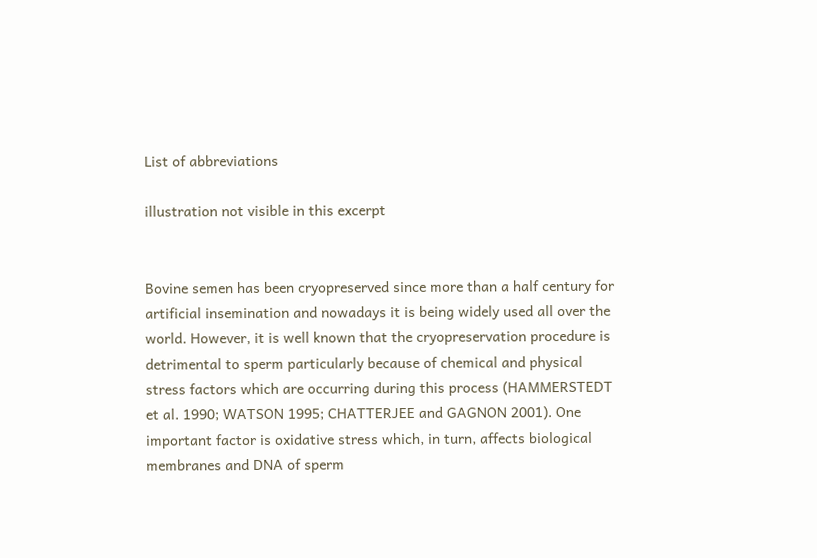List of abbreviations

illustration not visible in this excerpt


Bovine semen has been cryopreserved since more than a half century for artificial insemination and nowadays it is being widely used all over the world. However, it is well known that the cryopreservation procedure is detrimental to sperm particularly because of chemical and physical stress factors which are occurring during this process (HAMMERSTEDT et al. 1990; WATSON 1995; CHATTERJEE and GAGNON 2001). One important factor is oxidative stress which, in turn, affects biological membranes and DNA of sperm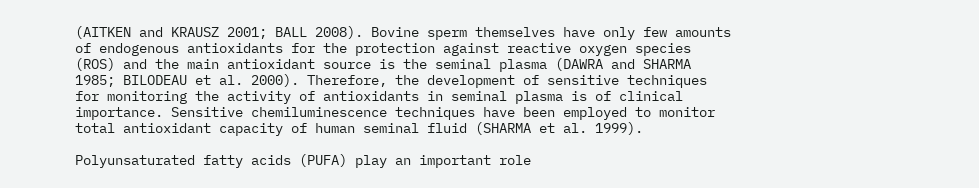(AITKEN and KRAUSZ 2001; BALL 2008). Bovine sperm themselves have only few amounts of endogenous antioxidants for the protection against reactive oxygen species (ROS) and the main antioxidant source is the seminal plasma (DAWRA and SHARMA 1985; BILODEAU et al. 2000). Therefore, the development of sensitive techniques for monitoring the activity of antioxidants in seminal plasma is of clinical importance. Sensitive chemiluminescence techniques have been employed to monitor total antioxidant capacity of human seminal fluid (SHARMA et al. 1999).

Polyunsaturated fatty acids (PUFA) play an important role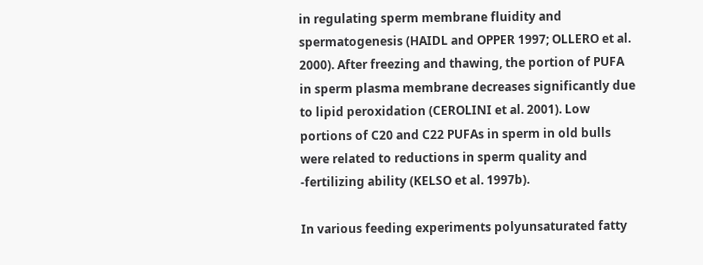in regulating sperm membrane fluidity and spermatogenesis (HAIDL and OPPER 1997; OLLERO et al. 2000). After freezing and thawing, the portion of PUFA in sperm plasma membrane decreases significantly due to lipid peroxidation (CEROLINI et al. 2001). Low portions of C20 and C22 PUFAs in sperm in old bulls were related to reductions in sperm quality and -fertilizing ability (KELSO et al. 1997b).

In various feeding experiments polyunsaturated fatty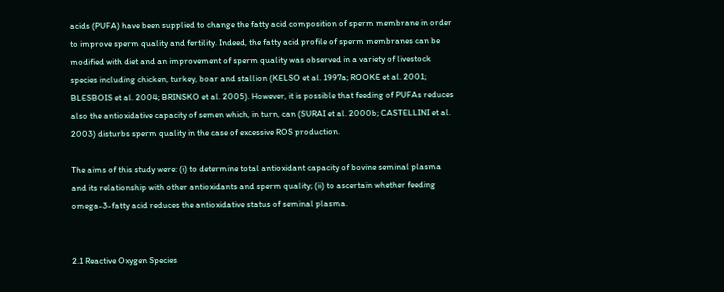acids (PUFA) have been supplied to change the fatty acid composition of sperm membrane in order to improve sperm quality and fertility. Indeed, the fatty acid profile of sperm membranes can be modified with diet and an improvement of sperm quality was observed in a variety of livestock species including chicken, turkey, boar and stallion (KELSO et al. 1997a; ROOKE et al. 2001; BLESBOIS et al. 2004; BRINSKO et al. 2005). However, it is possible that feeding of PUFAs reduces also the antioxidative capacity of semen which, in turn, can (SURAI et al. 2000b; CASTELLINI et al. 2003) disturbs sperm quality in the case of excessive ROS production.

The aims of this study were: (i) to determine total antioxidant capacity of bovine seminal plasma and its relationship with other antioxidants and sperm quality; (ii) to ascertain whether feeding omega-3-fatty acid reduces the antioxidative status of seminal plasma.


2.1 Reactive Oxygen Species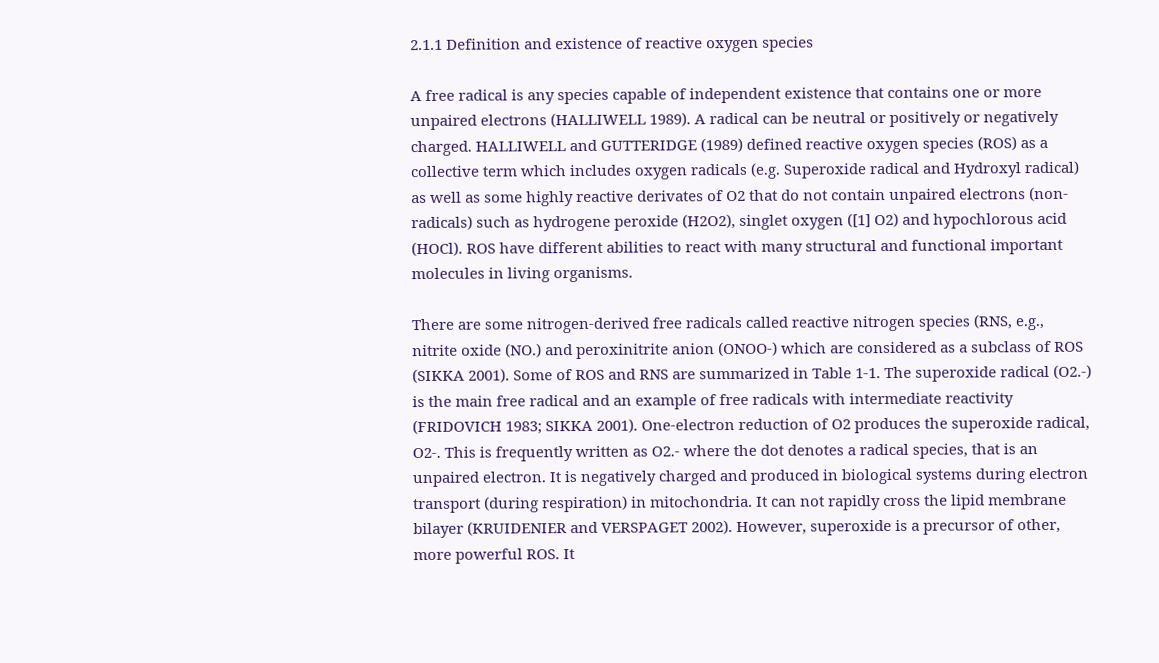2.1.1 Definition and existence of reactive oxygen species

A free radical is any species capable of independent existence that contains one or more unpaired electrons (HALLIWELL 1989). A radical can be neutral or positively or negatively charged. HALLIWELL and GUTTERIDGE (1989) defined reactive oxygen species (ROS) as a collective term which includes oxygen radicals (e.g. Superoxide radical and Hydroxyl radical) as well as some highly reactive derivates of O2 that do not contain unpaired electrons (non-radicals) such as hydrogene peroxide (H2O2), singlet oxygen ([1] O2) and hypochlorous acid (HOCl). ROS have different abilities to react with many structural and functional important molecules in living organisms.

There are some nitrogen-derived free radicals called reactive nitrogen species (RNS, e.g., nitrite oxide (NO.) and peroxinitrite anion (ONOO-) which are considered as a subclass of ROS (SIKKA 2001). Some of ROS and RNS are summarized in Table 1-1. The superoxide radical (O2.-) is the main free radical and an example of free radicals with intermediate reactivity (FRIDOVICH 1983; SIKKA 2001). One-electron reduction of O2 produces the superoxide radical, O2-. This is frequently written as O2.- where the dot denotes a radical species, that is an unpaired electron. It is negatively charged and produced in biological systems during electron transport (during respiration) in mitochondria. It can not rapidly cross the lipid membrane bilayer (KRUIDENIER and VERSPAGET 2002). However, superoxide is a precursor of other, more powerful ROS. It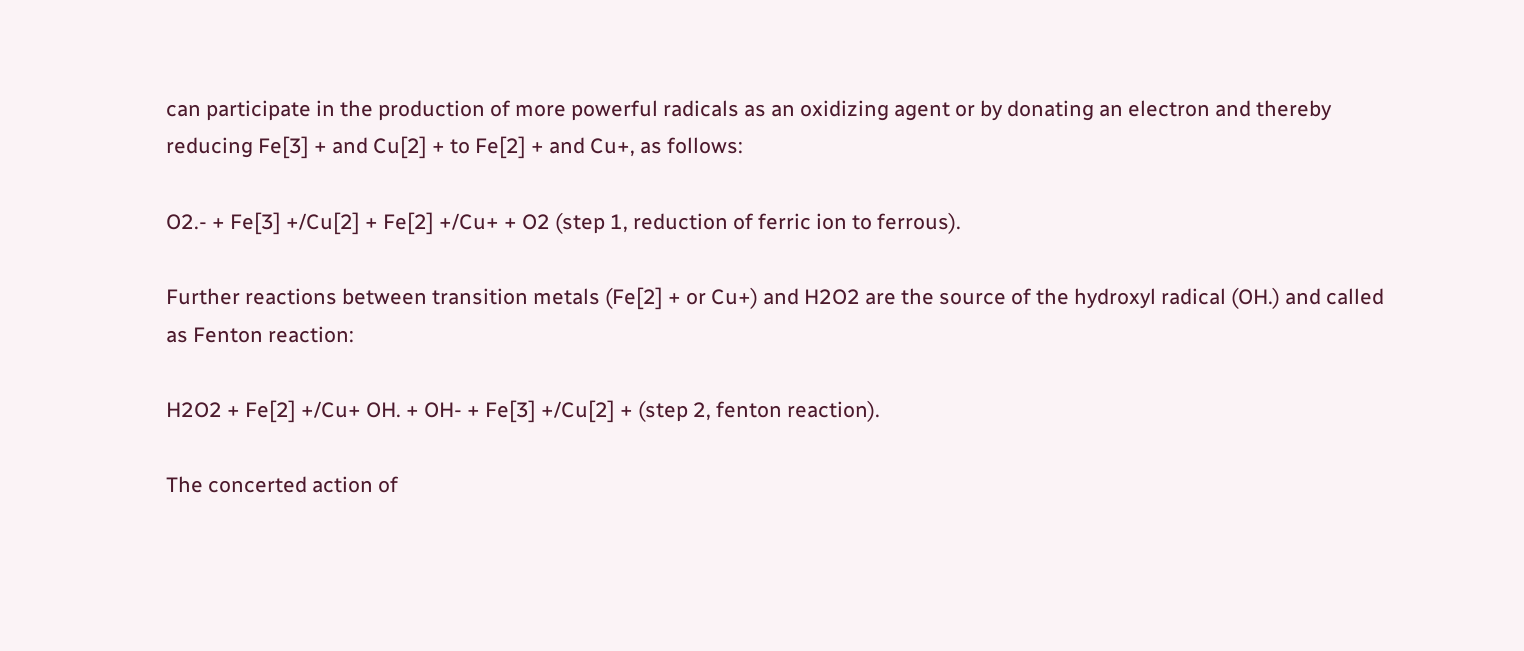can participate in the production of more powerful radicals as an oxidizing agent or by donating an electron and thereby reducing Fe[3] + and Cu[2] + to Fe[2] + and Cu+, as follows:

O2.- + Fe[3] +/Cu[2] + Fe[2] +/Cu+ + O2 (step 1, reduction of ferric ion to ferrous).

Further reactions between transition metals (Fe[2] + or Cu+) and H2O2 are the source of the hydroxyl radical (OH.) and called as Fenton reaction:

H2O2 + Fe[2] +/Cu+ OH. + OH- + Fe[3] +/Cu[2] + (step 2, fenton reaction).

The concerted action of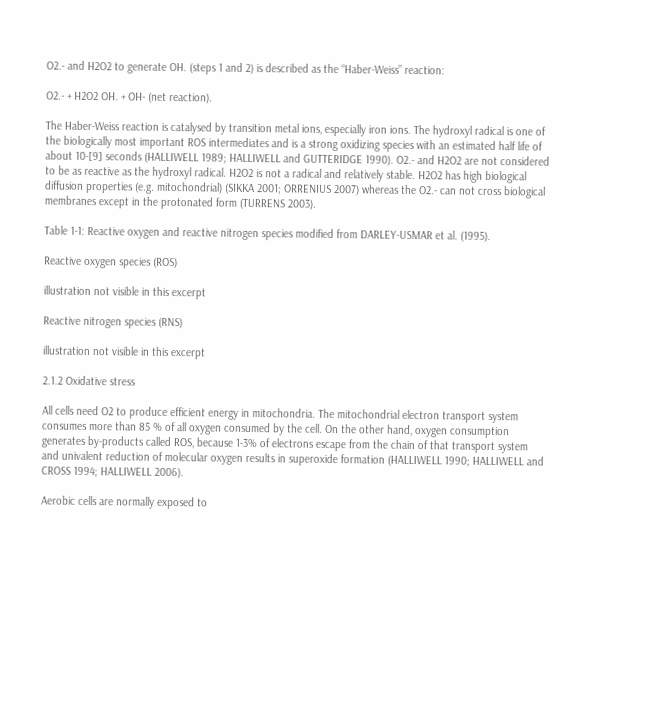O2.- and H2O2 to generate OH. (steps 1 and 2) is described as the “Haber-Weiss” reaction:

O2.- + H2O2 OH. + OH- (net reaction).

The Haber-Weiss reaction is catalysed by transition metal ions, especially iron ions. The hydroxyl radical is one of the biologically most important ROS intermediates and is a strong oxidizing species with an estimated half life of about 10-[9] seconds (HALLIWELL 1989; HALLIWELL and GUTTERIDGE 1990). O2.- and H2O2 are not considered to be as reactive as the hydroxyl radical. H2O2 is not a radical and relatively stable. H2O2 has high biological diffusion properties (e.g. mitochondrial) (SIKKA 2001; ORRENIUS 2007) whereas the O2.- can not cross biological membranes except in the protonated form (TURRENS 2003).

Table 1-1: Reactive oxygen and reactive nitrogen species modified from DARLEY-USMAR et al. (1995).

Reactive oxygen species (ROS)

illustration not visible in this excerpt

Reactive nitrogen species (RNS)

illustration not visible in this excerpt

2.1.2 Oxidative stress

All cells need O2 to produce efficient energy in mitochondria. The mitochondrial electron transport system consumes more than 85 % of all oxygen consumed by the cell. On the other hand, oxygen consumption generates by-products called ROS, because 1-3% of electrons escape from the chain of that transport system and univalent reduction of molecular oxygen results in superoxide formation (HALLIWELL 1990; HALLIWELL and CROSS 1994; HALLIWELL 2006).

Aerobic cells are normally exposed to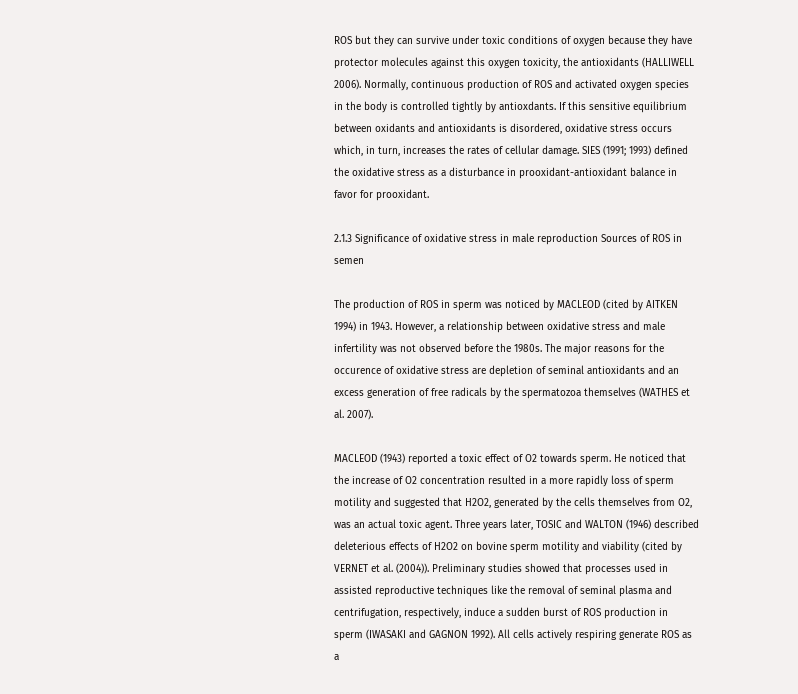ROS but they can survive under toxic conditions of oxygen because they have protector molecules against this oxygen toxicity, the antioxidants (HALLIWELL 2006). Normally, continuous production of ROS and activated oxygen species in the body is controlled tightly by antioxdants. If this sensitive equilibrium between oxidants and antioxidants is disordered, oxidative stress occurs which, in turn, increases the rates of cellular damage. SIES (1991; 1993) defined the oxidative stress as a disturbance in prooxidant-antioxidant balance in favor for prooxidant.

2.1.3 Significance of oxidative stress in male reproduction Sources of ROS in semen

The production of ROS in sperm was noticed by MACLEOD (cited by AITKEN 1994) in 1943. However, a relationship between oxidative stress and male infertility was not observed before the 1980s. The major reasons for the occurence of oxidative stress are depletion of seminal antioxidants and an excess generation of free radicals by the spermatozoa themselves (WATHES et al. 2007).

MACLEOD (1943) reported a toxic effect of O2 towards sperm. He noticed that the increase of O2 concentration resulted in a more rapidly loss of sperm motility and suggested that H2O2, generated by the cells themselves from O2, was an actual toxic agent. Three years later, TOSIC and WALTON (1946) described deleterious effects of H2O2 on bovine sperm motility and viability (cited by VERNET et al. (2004)). Preliminary studies showed that processes used in assisted reproductive techniques like the removal of seminal plasma and centrifugation, respectively, induce a sudden burst of ROS production in sperm (IWASAKI and GAGNON 1992). All cells actively respiring generate ROS as a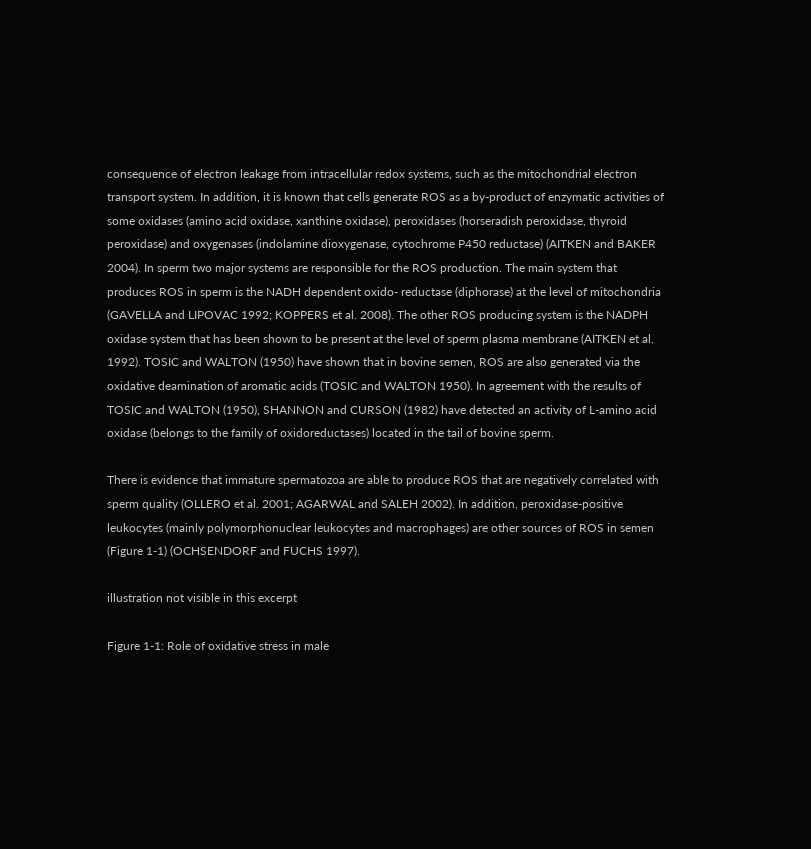consequence of electron leakage from intracellular redox systems, such as the mitochondrial electron transport system. In addition, it is known that cells generate ROS as a by-product of enzymatic activities of some oxidases (amino acid oxidase, xanthine oxidase), peroxidases (horseradish peroxidase, thyroid peroxidase) and oxygenases (indolamine dioxygenase, cytochrome P450 reductase) (AITKEN and BAKER 2004). In sperm two major systems are responsible for the ROS production. The main system that produces ROS in sperm is the NADH dependent oxido- reductase (diphorase) at the level of mitochondria (GAVELLA and LIPOVAC 1992; KOPPERS et al. 2008). The other ROS producing system is the NADPH oxidase system that has been shown to be present at the level of sperm plasma membrane (AITKEN et al. 1992). TOSIC and WALTON (1950) have shown that in bovine semen, ROS are also generated via the oxidative deamination of aromatic acids (TOSIC and WALTON 1950). In agreement with the results of TOSIC and WALTON (1950), SHANNON and CURSON (1982) have detected an activity of L-amino acid oxidase (belongs to the family of oxidoreductases) located in the tail of bovine sperm.

There is evidence that immature spermatozoa are able to produce ROS that are negatively correlated with sperm quality (OLLERO et al. 2001; AGARWAL and SALEH 2002). In addition, peroxidase-positive leukocytes (mainly polymorphonuclear leukocytes and macrophages) are other sources of ROS in semen (Figure 1-1) (OCHSENDORF and FUCHS 1997).

illustration not visible in this excerpt

Figure 1-1: Role of oxidative stress in male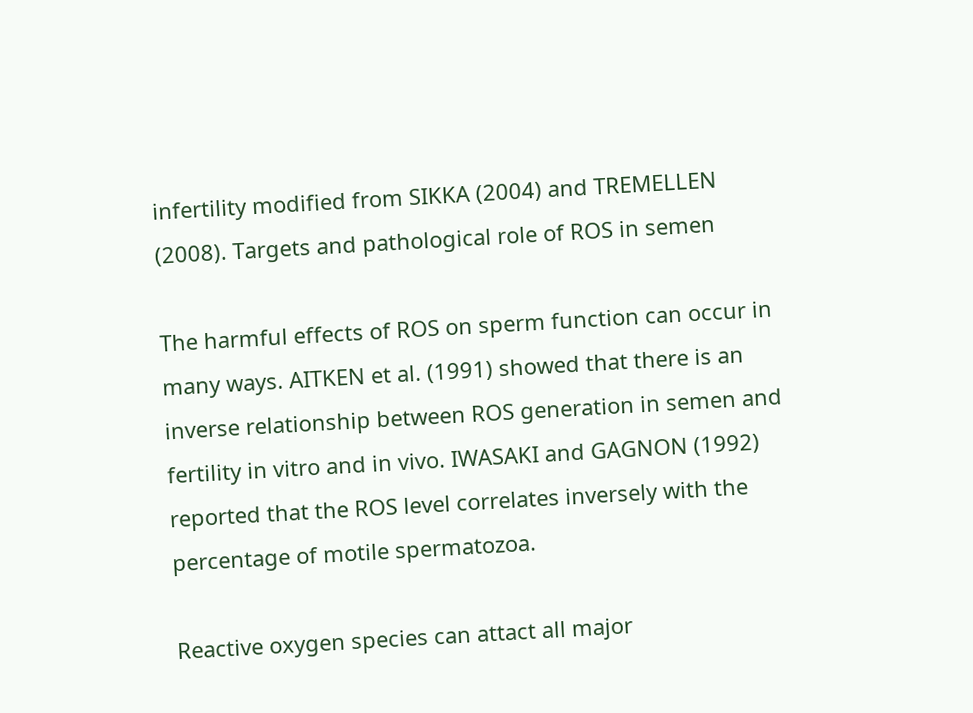infertility modified from SIKKA (2004) and TREMELLEN (2008). Targets and pathological role of ROS in semen

The harmful effects of ROS on sperm function can occur in many ways. AITKEN et al. (1991) showed that there is an inverse relationship between ROS generation in semen and fertility in vitro and in vivo. IWASAKI and GAGNON (1992) reported that the ROS level correlates inversely with the percentage of motile spermatozoa.

Reactive oxygen species can attact all major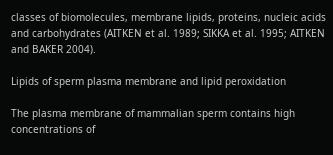classes of biomolecules, membrane lipids, proteins, nucleic acids and carbohydrates (AITKEN et al. 1989; SIKKA et al. 1995; AITKEN and BAKER 2004).

Lipids of sperm plasma membrane and lipid peroxidation

The plasma membrane of mammalian sperm contains high concentrations of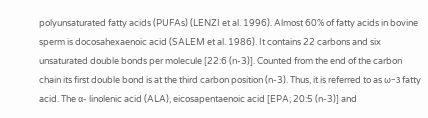polyunsaturated fatty acids (PUFAs) (LENZI et al. 1996). Almost 60% of fatty acids in bovine sperm is docosahexaenoic acid (SALEM et al. 1986). It contains 22 carbons and six unsaturated double bonds per molecule [22:6 (n-3)]. Counted from the end of the carbon chain its first double bond is at the third carbon position (n-3). Thus, it is referred to as ω−3 fatty acid. The α- linolenic acid (ALA), eicosapentaenoic acid [EPA; 20:5 (n-3)] and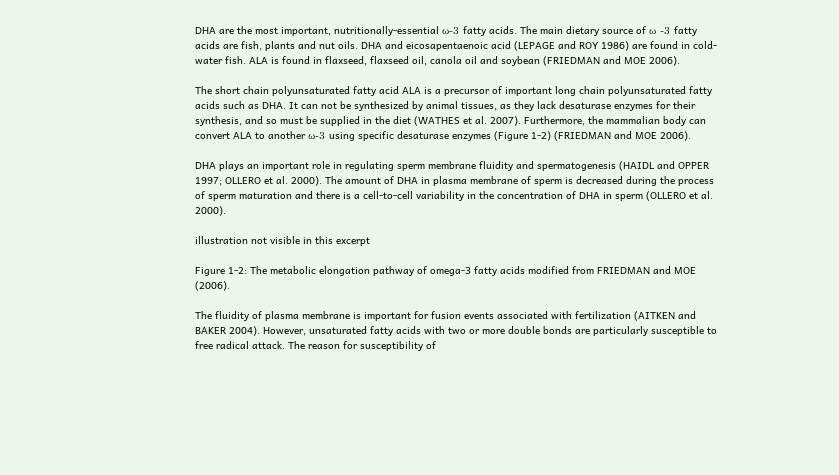DHA are the most important, nutritionally-essential ω-3 fatty acids. The main dietary source of ω -3 fatty acids are fish, plants and nut oils. DHA and eicosapentaenoic acid (LEPAGE and ROY 1986) are found in cold-water fish. ALA is found in flaxseed, flaxseed oil, canola oil and soybean (FRIEDMAN and MOE 2006).

The short chain polyunsaturated fatty acid ALA is a precursor of important long chain polyunsaturated fatty acids such as DHA. It can not be synthesized by animal tissues, as they lack desaturase enzymes for their synthesis, and so must be supplied in the diet (WATHES et al. 2007). Furthermore, the mammalian body can convert ALA to another ω-3 using specific desaturase enzymes (Figure 1-2) (FRIEDMAN and MOE 2006).

DHA plays an important role in regulating sperm membrane fluidity and spermatogenesis (HAIDL and OPPER 1997; OLLERO et al. 2000). The amount of DHA in plasma membrane of sperm is decreased during the process of sperm maturation and there is a cell-to-cell variability in the concentration of DHA in sperm (OLLERO et al. 2000).

illustration not visible in this excerpt

Figure 1-2: The metabolic elongation pathway of omega-3 fatty acids modified from FRIEDMAN and MOE (2006).

The fluidity of plasma membrane is important for fusion events associated with fertilization (AITKEN and BAKER 2004). However, unsaturated fatty acids with two or more double bonds are particularly susceptible to free radical attack. The reason for susceptibility of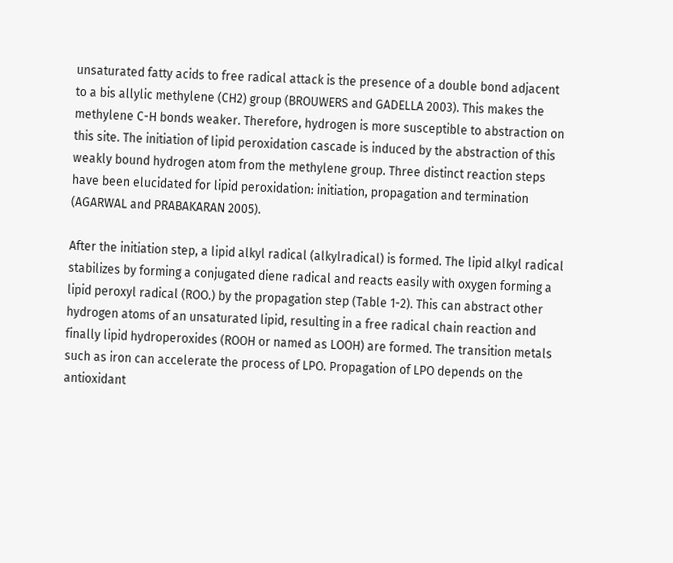unsaturated fatty acids to free radical attack is the presence of a double bond adjacent to a bis allylic methylene (CH2) group (BROUWERS and GADELLA 2003). This makes the methylene C-H bonds weaker. Therefore, hydrogen is more susceptible to abstraction on this site. The initiation of lipid peroxidation cascade is induced by the abstraction of this weakly bound hydrogen atom from the methylene group. Three distinct reaction steps have been elucidated for lipid peroxidation: initiation, propagation and termination (AGARWAL and PRABAKARAN 2005).

After the initiation step, a lipid alkyl radical (alkylradical) is formed. The lipid alkyl radical stabilizes by forming a conjugated diene radical and reacts easily with oxygen forming a lipid peroxyl radical (ROO.) by the propagation step (Table 1-2). This can abstract other hydrogen atoms of an unsaturated lipid, resulting in a free radical chain reaction and finally lipid hydroperoxides (ROOH or named as LOOH) are formed. The transition metals such as iron can accelerate the process of LPO. Propagation of LPO depends on the antioxidant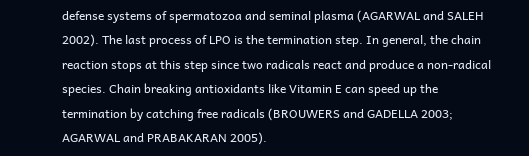defense systems of spermatozoa and seminal plasma (AGARWAL and SALEH 2002). The last process of LPO is the termination step. In general, the chain reaction stops at this step since two radicals react and produce a non-radical species. Chain breaking antioxidants like Vitamin E can speed up the termination by catching free radicals (BROUWERS and GADELLA 2003; AGARWAL and PRABAKARAN 2005).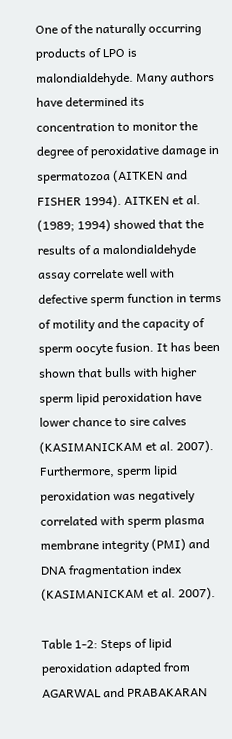One of the naturally occurring products of LPO is malondialdehyde. Many authors have determined its concentration to monitor the degree of peroxidative damage in spermatozoa (AITKEN and FISHER 1994). AITKEN et al. (1989; 1994) showed that the results of a malondialdehyde assay correlate well with defective sperm function in terms of motility and the capacity of sperm oocyte fusion. It has been shown that bulls with higher sperm lipid peroxidation have lower chance to sire calves (KASIMANICKAM et al. 2007). Furthermore, sperm lipid peroxidation was negatively correlated with sperm plasma membrane integrity (PMI) and DNA fragmentation index (KASIMANICKAM et al. 2007).

Table 1-2: Steps of lipid peroxidation adapted from AGARWAL and PRABAKARAN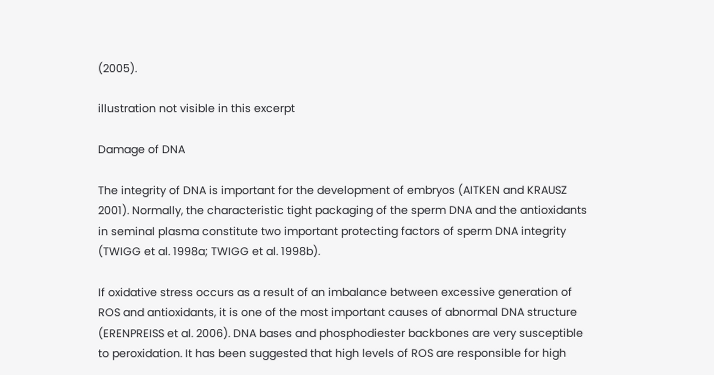(2005).

illustration not visible in this excerpt

Damage of DNA

The integrity of DNA is important for the development of embryos (AITKEN and KRAUSZ 2001). Normally, the characteristic tight packaging of the sperm DNA and the antioxidants in seminal plasma constitute two important protecting factors of sperm DNA integrity (TWIGG et al. 1998a; TWIGG et al. 1998b).

If oxidative stress occurs as a result of an imbalance between excessive generation of ROS and antioxidants, it is one of the most important causes of abnormal DNA structure (ERENPREISS et al. 2006). DNA bases and phosphodiester backbones are very susceptible to peroxidation. It has been suggested that high levels of ROS are responsible for high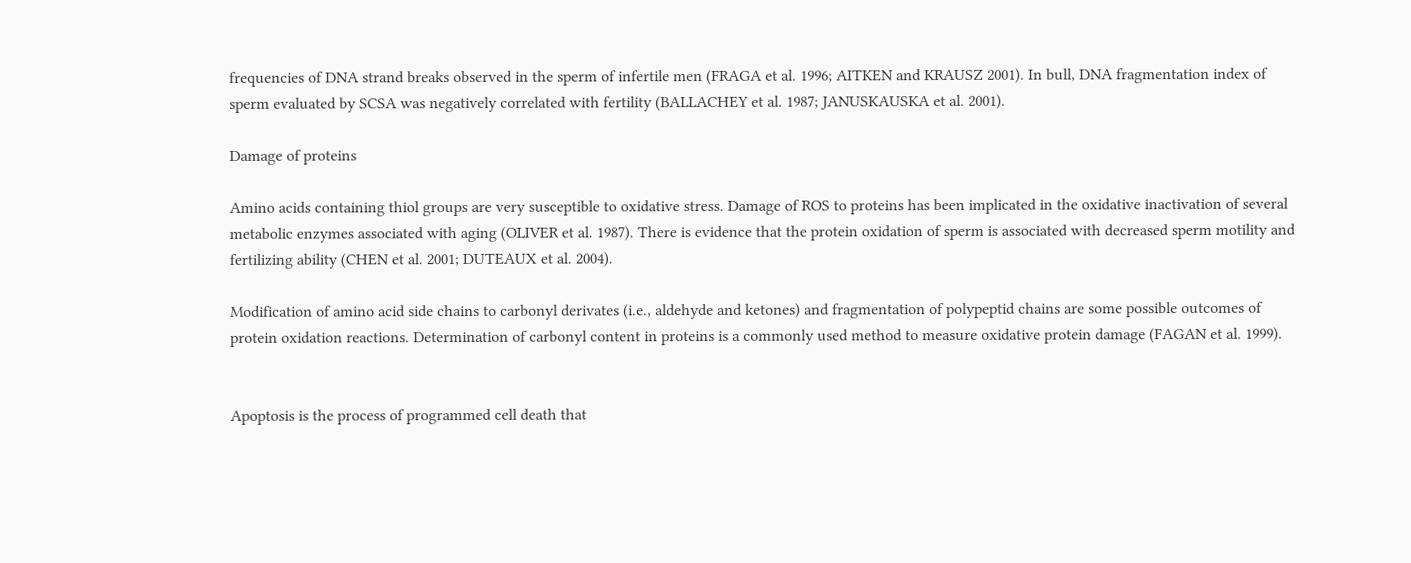frequencies of DNA strand breaks observed in the sperm of infertile men (FRAGA et al. 1996; AITKEN and KRAUSZ 2001). In bull, DNA fragmentation index of sperm evaluated by SCSA was negatively correlated with fertility (BALLACHEY et al. 1987; JANUSKAUSKA et al. 2001).

Damage of proteins

Amino acids containing thiol groups are very susceptible to oxidative stress. Damage of ROS to proteins has been implicated in the oxidative inactivation of several metabolic enzymes associated with aging (OLIVER et al. 1987). There is evidence that the protein oxidation of sperm is associated with decreased sperm motility and fertilizing ability (CHEN et al. 2001; DUTEAUX et al. 2004).

Modification of amino acid side chains to carbonyl derivates (i.e., aldehyde and ketones) and fragmentation of polypeptid chains are some possible outcomes of protein oxidation reactions. Determination of carbonyl content in proteins is a commonly used method to measure oxidative protein damage (FAGAN et al. 1999).


Apoptosis is the process of programmed cell death that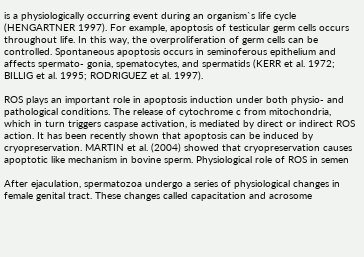is a physiologically occurring event during an organism`s life cycle (HENGARTNER 1997). For example, apoptosis of testicular germ cells occurs throughout life. In this way, the overproliferation of germ cells can be controlled. Spontaneous apoptosis occurs in seminoferous epithelium and affects spermato- gonia, spematocytes, and spermatids (KERR et al. 1972; BILLIG et al. 1995; RODRIGUEZ et al. 1997).

ROS plays an important role in apoptosis induction under both physio- and pathological conditions. The release of cytochrome c from mitochondria, which in turn triggers caspase activation, is mediated by direct or indirect ROS action. It has been recently shown that apoptosis can be induced by cryopreservation. MARTIN et al. (2004) showed that cryopreservation causes apoptotic like mechanism in bovine sperm. Physiological role of ROS in semen

After ejaculation, spermatozoa undergo a series of physiological changes in female genital tract. These changes called capacitation and acrosome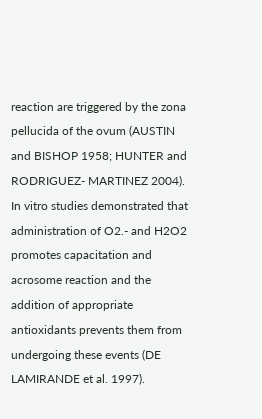reaction are triggered by the zona pellucida of the ovum (AUSTIN and BISHOP 1958; HUNTER and RODRIGUEZ- MARTINEZ 2004). In vitro studies demonstrated that administration of O2.- and H2O2 promotes capacitation and acrosome reaction and the addition of appropriate antioxidants prevents them from undergoing these events (DE LAMIRANDE et al. 1997).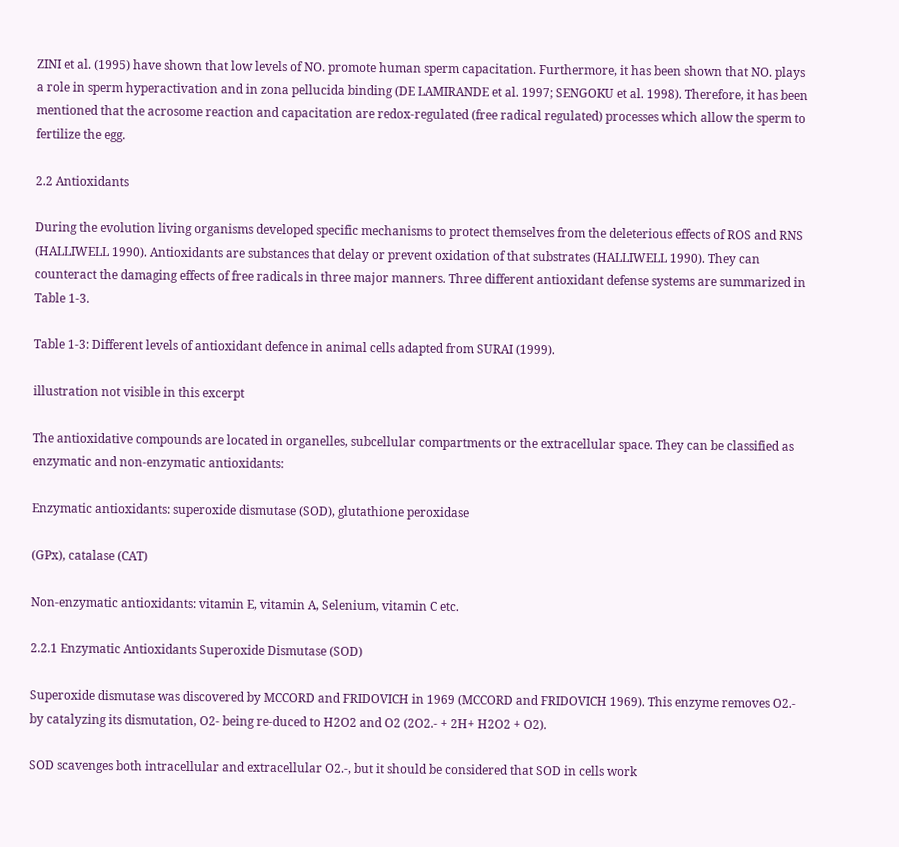ZINI et al. (1995) have shown that low levels of NO. promote human sperm capacitation. Furthermore, it has been shown that NO. plays a role in sperm hyperactivation and in zona pellucida binding (DE LAMIRANDE et al. 1997; SENGOKU et al. 1998). Therefore, it has been mentioned that the acrosome reaction and capacitation are redox-regulated (free radical regulated) processes which allow the sperm to fertilize the egg.

2.2 Antioxidants

During the evolution living organisms developed specific mechanisms to protect themselves from the deleterious effects of ROS and RNS (HALLIWELL 1990). Antioxidants are substances that delay or prevent oxidation of that substrates (HALLIWELL 1990). They can counteract the damaging effects of free radicals in three major manners. Three different antioxidant defense systems are summarized in Table 1-3.

Table 1-3: Different levels of antioxidant defence in animal cells adapted from SURAI (1999).

illustration not visible in this excerpt

The antioxidative compounds are located in organelles, subcellular compartments or the extracellular space. They can be classified as enzymatic and non-enzymatic antioxidants:

Enzymatic antioxidants: superoxide dismutase (SOD), glutathione peroxidase

(GPx), catalase (CAT)

Non-enzymatic antioxidants: vitamin E, vitamin A, Selenium, vitamin C etc.

2.2.1 Enzymatic Antioxidants Superoxide Dismutase (SOD)

Superoxide dismutase was discovered by MCCORD and FRIDOVICH in 1969 (MCCORD and FRIDOVICH 1969). This enzyme removes O2.- by catalyzing its dismutation, O2- being re-duced to H2O2 and O2 (2O2.- + 2H+ H2O2 + O2).

SOD scavenges both intracellular and extracellular O2.-, but it should be considered that SOD in cells work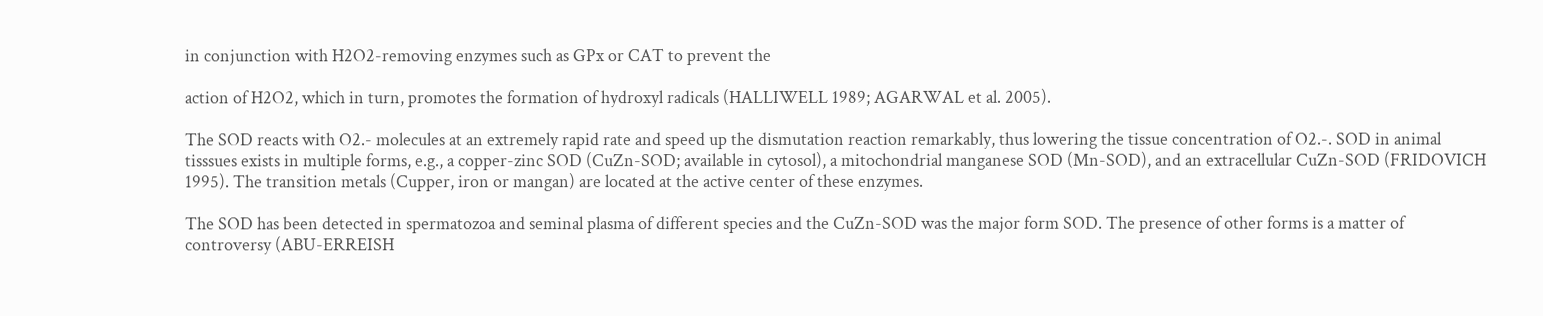in conjunction with H2O2-removing enzymes such as GPx or CAT to prevent the

action of H2O2, which in turn, promotes the formation of hydroxyl radicals (HALLIWELL 1989; AGARWAL et al. 2005).

The SOD reacts with O2.- molecules at an extremely rapid rate and speed up the dismutation reaction remarkably, thus lowering the tissue concentration of O2.-. SOD in animal tisssues exists in multiple forms, e.g., a copper-zinc SOD (CuZn-SOD; available in cytosol), a mitochondrial manganese SOD (Mn-SOD), and an extracellular CuZn-SOD (FRIDOVICH 1995). The transition metals (Cupper, iron or mangan) are located at the active center of these enzymes.

The SOD has been detected in spermatozoa and seminal plasma of different species and the CuZn-SOD was the major form SOD. The presence of other forms is a matter of controversy (ABU-ERREISH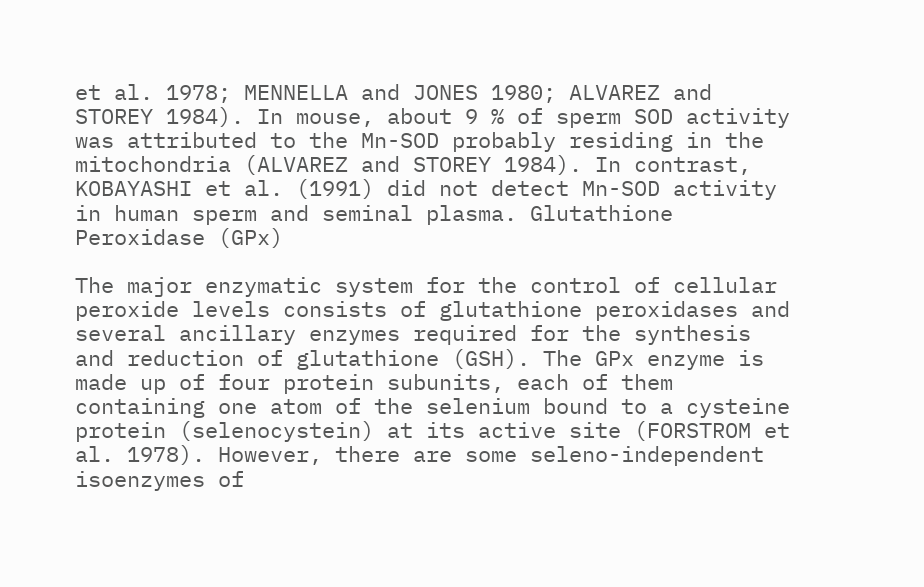et al. 1978; MENNELLA and JONES 1980; ALVAREZ and STOREY 1984). In mouse, about 9 % of sperm SOD activity was attributed to the Mn-SOD probably residing in the mitochondria (ALVAREZ and STOREY 1984). In contrast, KOBAYASHI et al. (1991) did not detect Mn-SOD activity in human sperm and seminal plasma. Glutathione Peroxidase (GPx)

The major enzymatic system for the control of cellular peroxide levels consists of glutathione peroxidases and several ancillary enzymes required for the synthesis and reduction of glutathione (GSH). The GPx enzyme is made up of four protein subunits, each of them containing one atom of the selenium bound to a cysteine protein (selenocystein) at its active site (FORSTROM et al. 1978). However, there are some seleno-independent isoenzymes of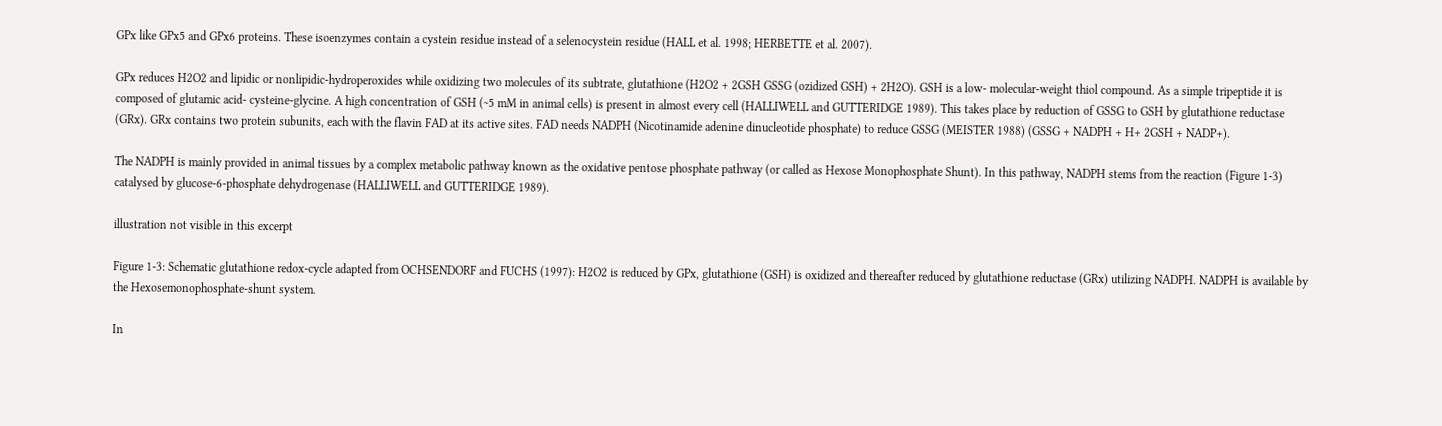GPx like GPx5 and GPx6 proteins. These isoenzymes contain a cystein residue instead of a selenocystein residue (HALL et al. 1998; HERBETTE et al. 2007).

GPx reduces H2O2 and lipidic or nonlipidic-hydroperoxides while oxidizing two molecules of its subtrate, glutathione (H2O2 + 2GSH GSSG (ozidized GSH) + 2H2O). GSH is a low- molecular-weight thiol compound. As a simple tripeptide it is composed of glutamic acid- cysteine-glycine. A high concentration of GSH (~5 mM in animal cells) is present in almost every cell (HALLIWELL and GUTTERIDGE 1989). This takes place by reduction of GSSG to GSH by glutathione reductase (GRx). GRx contains two protein subunits, each with the flavin FAD at its active sites. FAD needs NADPH (Nicotinamide adenine dinucleotide phosphate) to reduce GSSG (MEISTER 1988) (GSSG + NADPH + H+ 2GSH + NADP+).

The NADPH is mainly provided in animal tissues by a complex metabolic pathway known as the oxidative pentose phosphate pathway (or called as Hexose Monophosphate Shunt). In this pathway, NADPH stems from the reaction (Figure 1-3) catalysed by glucose-6-phosphate dehydrogenase (HALLIWELL and GUTTERIDGE 1989).

illustration not visible in this excerpt

Figure 1-3: Schematic glutathione redox-cycle adapted from OCHSENDORF and FUCHS (1997): H2O2 is reduced by GPx, glutathione (GSH) is oxidized and thereafter reduced by glutathione reductase (GRx) utilizing NADPH. NADPH is available by the Hexosemonophosphate-shunt system.

In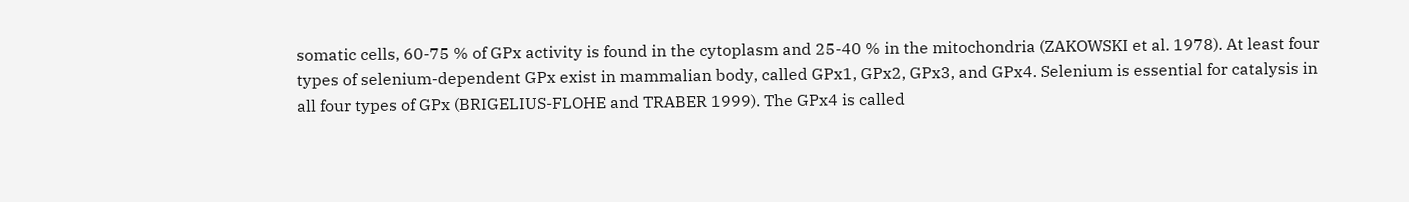somatic cells, 60-75 % of GPx activity is found in the cytoplasm and 25-40 % in the mitochondria (ZAKOWSKI et al. 1978). At least four types of selenium-dependent GPx exist in mammalian body, called GPx1, GPx2, GPx3, and GPx4. Selenium is essential for catalysis in all four types of GPx (BRIGELIUS-FLOHE and TRABER 1999). The GPx4 is called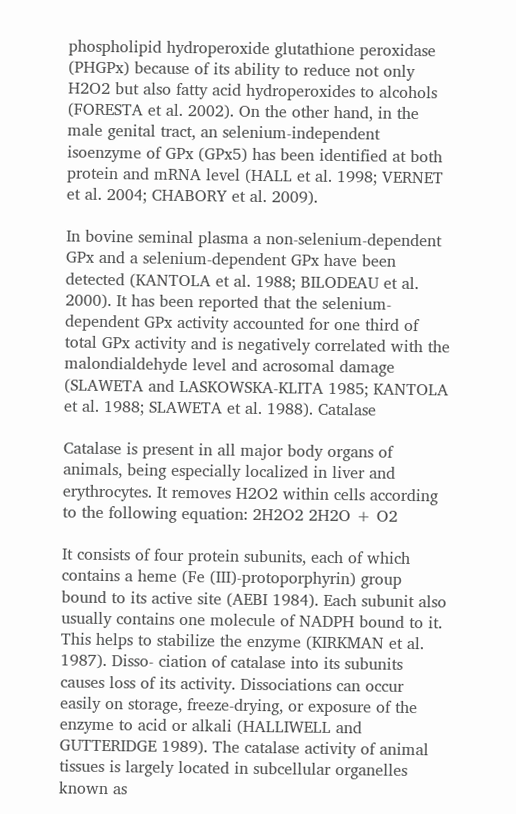phospholipid hydroperoxide glutathione peroxidase (PHGPx) because of its ability to reduce not only H2O2 but also fatty acid hydroperoxides to alcohols (FORESTA et al. 2002). On the other hand, in the male genital tract, an selenium-independent isoenzyme of GPx (GPx5) has been identified at both protein and mRNA level (HALL et al. 1998; VERNET et al. 2004; CHABORY et al. 2009).

In bovine seminal plasma a non-selenium-dependent GPx and a selenium-dependent GPx have been detected (KANTOLA et al. 1988; BILODEAU et al. 2000). It has been reported that the selenium-dependent GPx activity accounted for one third of total GPx activity and is negatively correlated with the malondialdehyde level and acrosomal damage (SLAWETA and LASKOWSKA-KLITA 1985; KANTOLA et al. 1988; SLAWETA et al. 1988). Catalase

Catalase is present in all major body organs of animals, being especially localized in liver and erythrocytes. It removes H2O2 within cells according to the following equation: 2H2O2 2H2O + O2

It consists of four protein subunits, each of which contains a heme (Fe (III)-protoporphyrin) group bound to its active site (AEBI 1984). Each subunit also usually contains one molecule of NADPH bound to it. This helps to stabilize the enzyme (KIRKMAN et al. 1987). Disso- ciation of catalase into its subunits causes loss of its activity. Dissociations can occur easily on storage, freeze-drying, or exposure of the enzyme to acid or alkali (HALLIWELL and GUTTERIDGE 1989). The catalase activity of animal tissues is largely located in subcellular organelles known as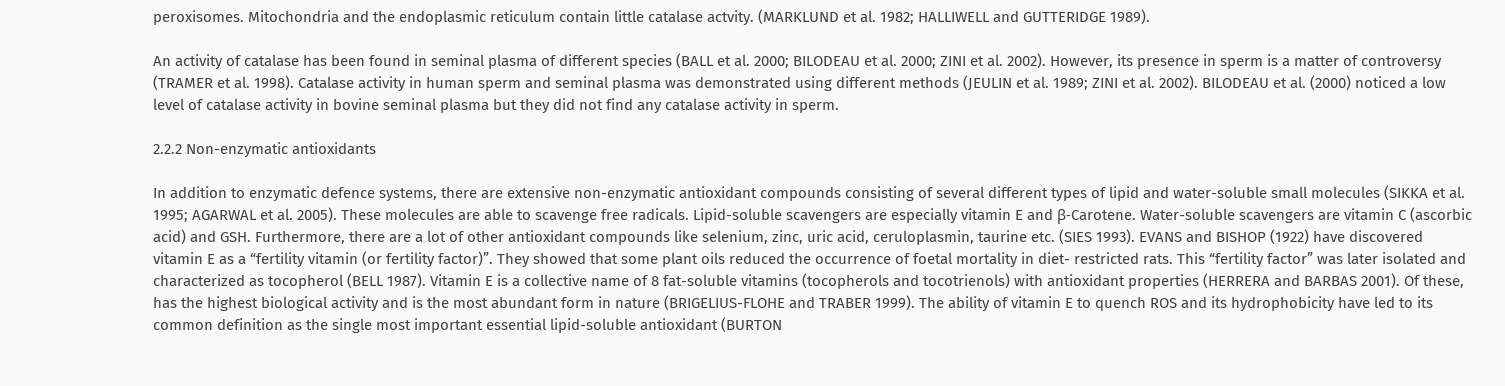peroxisomes. Mitochondria and the endoplasmic reticulum contain little catalase actvity. (MARKLUND et al. 1982; HALLIWELL and GUTTERIDGE 1989).

An activity of catalase has been found in seminal plasma of different species (BALL et al. 2000; BILODEAU et al. 2000; ZINI et al. 2002). However, its presence in sperm is a matter of controversy (TRAMER et al. 1998). Catalase activity in human sperm and seminal plasma was demonstrated using different methods (JEULIN et al. 1989; ZINI et al. 2002). BILODEAU et al. (2000) noticed a low level of catalase activity in bovine seminal plasma but they did not find any catalase activity in sperm.

2.2.2 Non-enzymatic antioxidants

In addition to enzymatic defence systems, there are extensive non-enzymatic antioxidant compounds consisting of several different types of lipid and water-soluble small molecules (SIKKA et al. 1995; AGARWAL et al. 2005). These molecules are able to scavenge free radicals. Lipid-soluble scavengers are especially vitamin E and β-Carotene. Water-soluble scavengers are vitamin C (ascorbic acid) and GSH. Furthermore, there are a lot of other antioxidant compounds like selenium, zinc, uric acid, ceruloplasmin, taurine etc. (SIES 1993). EVANS and BISHOP (1922) have discovered vitamin E as a “fertility vitamin (or fertility factor)”. They showed that some plant oils reduced the occurrence of foetal mortality in diet- restricted rats. This “fertility factor” was later isolated and characterized as tocopherol (BELL 1987). Vitamin E is a collective name of 8 fat-soluble vitamins (tocopherols and tocotrienols) with antioxidant properties (HERRERA and BARBAS 2001). Of these, has the highest biological activity and is the most abundant form in nature (BRIGELIUS-FLOHE and TRABER 1999). The ability of vitamin E to quench ROS and its hydrophobicity have led to its common definition as the single most important essential lipid-soluble antioxidant (BURTON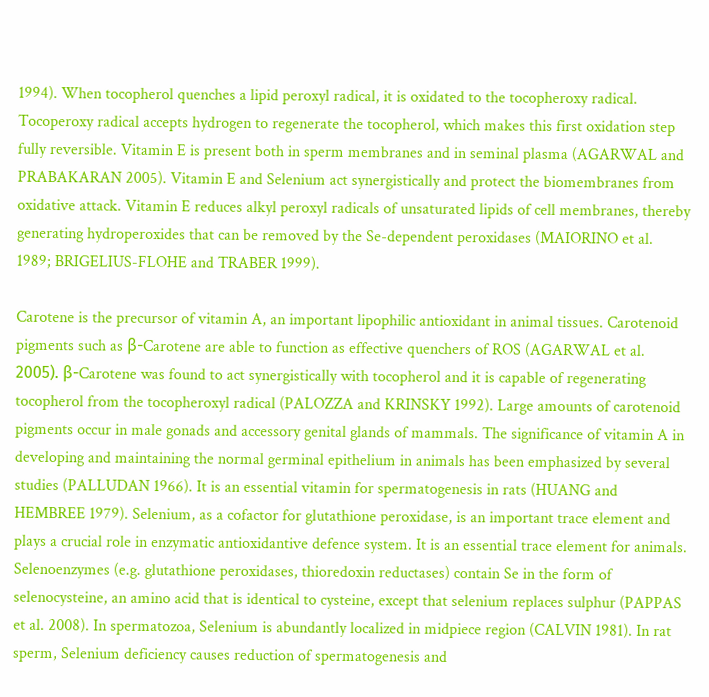1994). When tocopherol quenches a lipid peroxyl radical, it is oxidated to the tocopheroxy radical. Tocoperoxy radical accepts hydrogen to regenerate the tocopherol, which makes this first oxidation step fully reversible. Vitamin E is present both in sperm membranes and in seminal plasma (AGARWAL and PRABAKARAN 2005). Vitamin E and Selenium act synergistically and protect the biomembranes from oxidative attack. Vitamin E reduces alkyl peroxyl radicals of unsaturated lipids of cell membranes, thereby generating hydroperoxides that can be removed by the Se-dependent peroxidases (MAIORINO et al. 1989; BRIGELIUS-FLOHE and TRABER 1999).

Carotene is the precursor of vitamin A, an important lipophilic antioxidant in animal tissues. Carotenoid pigments such as β-Carotene are able to function as effective quenchers of ROS (AGARWAL et al. 2005). β-Carotene was found to act synergistically with tocopherol and it is capable of regenerating tocopherol from the tocopheroxyl radical (PALOZZA and KRINSKY 1992). Large amounts of carotenoid pigments occur in male gonads and accessory genital glands of mammals. The significance of vitamin A in developing and maintaining the normal germinal epithelium in animals has been emphasized by several studies (PALLUDAN 1966). It is an essential vitamin for spermatogenesis in rats (HUANG and HEMBREE 1979). Selenium, as a cofactor for glutathione peroxidase, is an important trace element and plays a crucial role in enzymatic antioxidantive defence system. It is an essential trace element for animals. Selenoenzymes (e.g. glutathione peroxidases, thioredoxin reductases) contain Se in the form of selenocysteine, an amino acid that is identical to cysteine, except that selenium replaces sulphur (PAPPAS et al. 2008). In spermatozoa, Selenium is abundantly localized in midpiece region (CALVIN 1981). In rat sperm, Selenium deficiency causes reduction of spermatogenesis and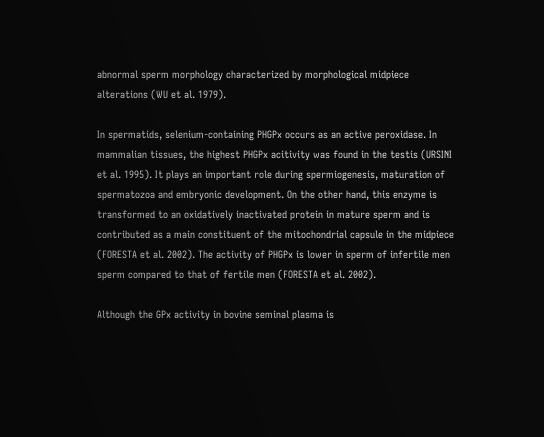abnormal sperm morphology characterized by morphological midpiece alterations (WU et al. 1979).

In spermatids, selenium-containing PHGPx occurs as an active peroxidase. In mammalian tissues, the highest PHGPx acitivity was found in the testis (URSINI et al. 1995). It plays an important role during spermiogenesis, maturation of spermatozoa and embryonic development. On the other hand, this enzyme is transformed to an oxidatively inactivated protein in mature sperm and is contributed as a main constituent of the mitochondrial capsule in the midpiece (FORESTA et al. 2002). The activity of PHGPx is lower in sperm of infertile men sperm compared to that of fertile men (FORESTA et al. 2002).

Although the GPx activity in bovine seminal plasma is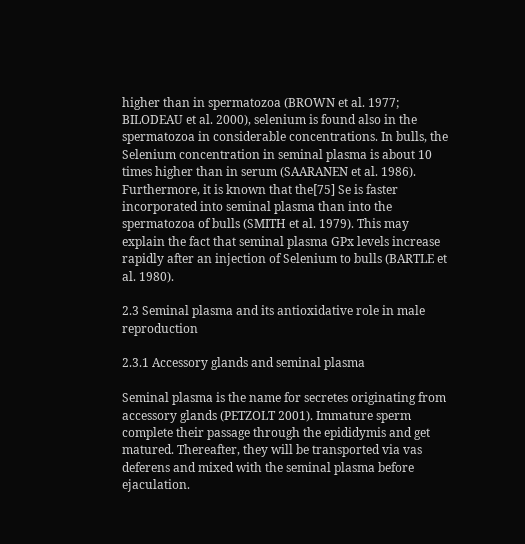higher than in spermatozoa (BROWN et al. 1977; BILODEAU et al. 2000), selenium is found also in the spermatozoa in considerable concentrations. In bulls, the Selenium concentration in seminal plasma is about 10 times higher than in serum (SAARANEN et al. 1986). Furthermore, it is known that the[75] Se is faster incorporated into seminal plasma than into the spermatozoa of bulls (SMITH et al. 1979). This may explain the fact that seminal plasma GPx levels increase rapidly after an injection of Selenium to bulls (BARTLE et al. 1980).

2.3 Seminal plasma and its antioxidative role in male reproduction

2.3.1 Accessory glands and seminal plasma

Seminal plasma is the name for secretes originating from accessory glands (PETZOLT 2001). Immature sperm complete their passage through the epididymis and get matured. Thereafter, they will be transported via vas deferens and mixed with the seminal plasma before ejaculation.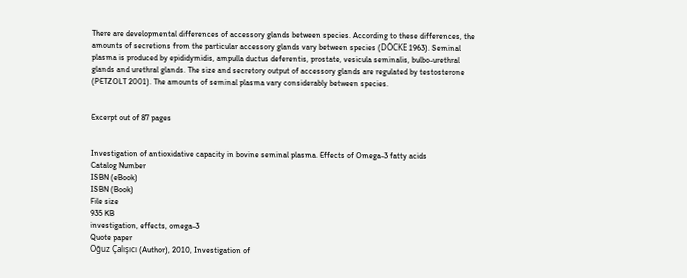There are developmental differences of accessory glands between species. According to these differences, the amounts of secretions from the particular accessory glands vary between species (DÖCKE 1963). Seminal plasma is produced by epididymidis, ampulla ductus deferentis, prostate, vesicula seminalis, bulbo-urethral glands and urethral glands. The size and secretory output of accessory glands are regulated by testosterone (PETZOLT 2001). The amounts of seminal plasma vary considerably between species.


Excerpt out of 87 pages


Investigation of antioxidative capacity in bovine seminal plasma. Effects of Omega-3 fatty acids
Catalog Number
ISBN (eBook)
ISBN (Book)
File size
935 KB
investigation, effects, omega-3
Quote paper
Oğuz Çalışıcı (Author), 2010, Investigation of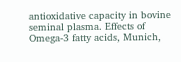antioxidative capacity in bovine seminal plasma. Effects of Omega-3 fatty acids, Munich,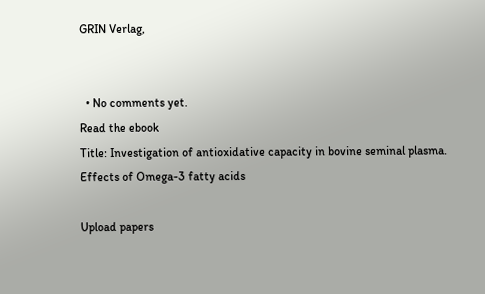GRIN Verlag,


  • No comments yet.
Read the ebook
Title: Investigation of antioxidative capacity in bovine seminal plasma. Effects of Omega-3 fatty acids

Upload papers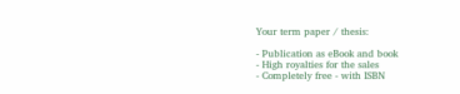Your term paper / thesis:

- Publication as eBook and book
- High royalties for the sales
- Completely free - with ISBN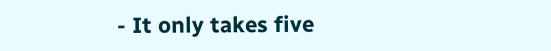- It only takes five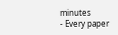minutes
- Every paper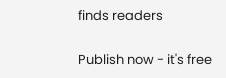finds readers

Publish now - it's free